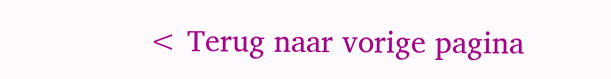< Terug naar vorige pagina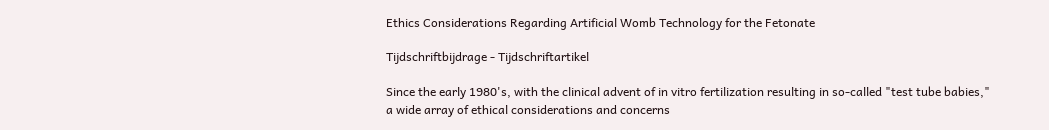Ethics Considerations Regarding Artificial Womb Technology for the Fetonate

Tijdschriftbijdrage - Tijdschriftartikel

Since the early 1980's, with the clinical advent of in vitro fertilization resulting in so-called "test tube babies," a wide array of ethical considerations and concerns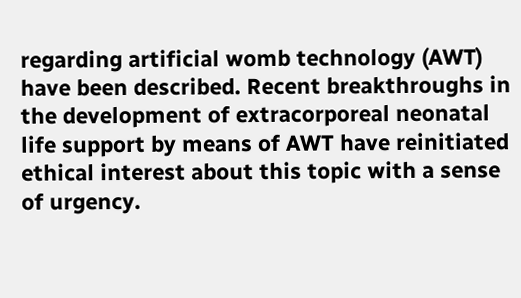regarding artificial womb technology (AWT) have been described. Recent breakthroughs in the development of extracorporeal neonatal life support by means of AWT have reinitiated ethical interest about this topic with a sense of urgency.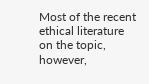Most of the recent ethical literature on the topic, however,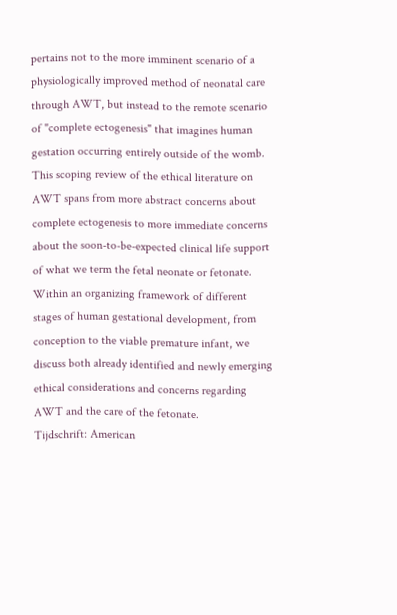pertains not to the more imminent scenario of a physiologically improved method of neonatal care through AWT, but instead to the remote scenario of "complete ectogenesis" that imagines human gestation occurring entirely outside of the womb. This scoping review of the ethical literature on AWT spans from more abstract concerns about complete ectogenesis to more immediate concerns about the soon-to-be-expected clinical life support of what we term the fetal neonate or fetonate. Within an organizing framework of different stages of human gestational development, from conception to the viable premature infant, we discuss both already identified and newly emerging ethical considerations and concerns regarding AWT and the care of the fetonate.
Tijdschrift: American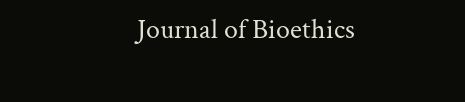Journal of Bioethics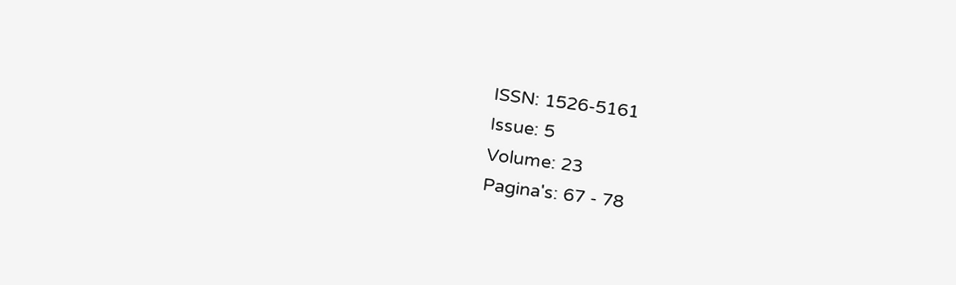ISSN: 1526-5161
Issue: 5
Volume: 23
Pagina's: 67 - 78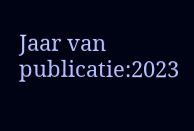Jaar van publicatie:2023